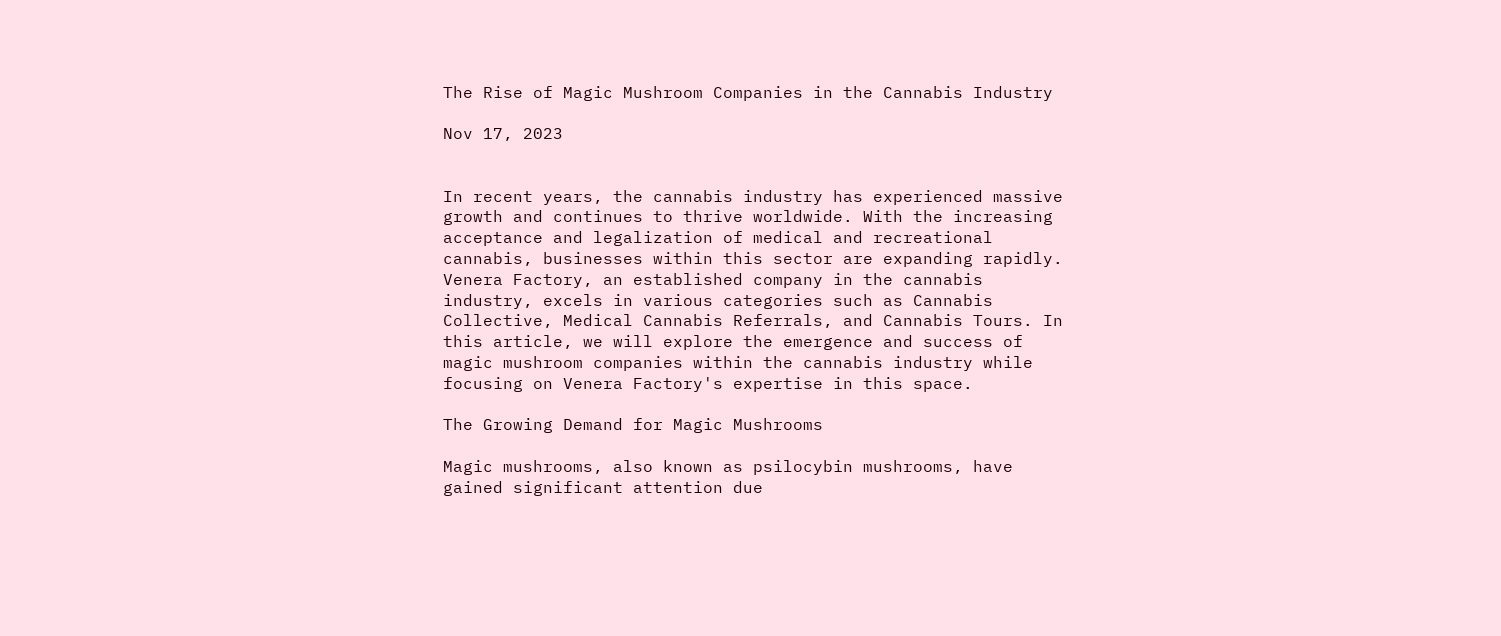The Rise of Magic Mushroom Companies in the Cannabis Industry

Nov 17, 2023


In recent years, the cannabis industry has experienced massive growth and continues to thrive worldwide. With the increasing acceptance and legalization of medical and recreational cannabis, businesses within this sector are expanding rapidly. Venera Factory, an established company in the cannabis industry, excels in various categories such as Cannabis Collective, Medical Cannabis Referrals, and Cannabis Tours. In this article, we will explore the emergence and success of magic mushroom companies within the cannabis industry while focusing on Venera Factory's expertise in this space.

The Growing Demand for Magic Mushrooms

Magic mushrooms, also known as psilocybin mushrooms, have gained significant attention due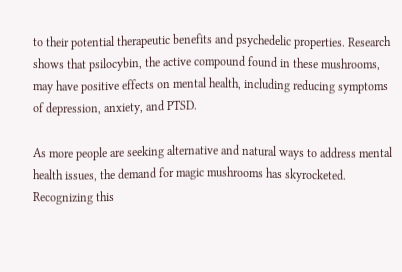to their potential therapeutic benefits and psychedelic properties. Research shows that psilocybin, the active compound found in these mushrooms, may have positive effects on mental health, including reducing symptoms of depression, anxiety, and PTSD.

As more people are seeking alternative and natural ways to address mental health issues, the demand for magic mushrooms has skyrocketed. Recognizing this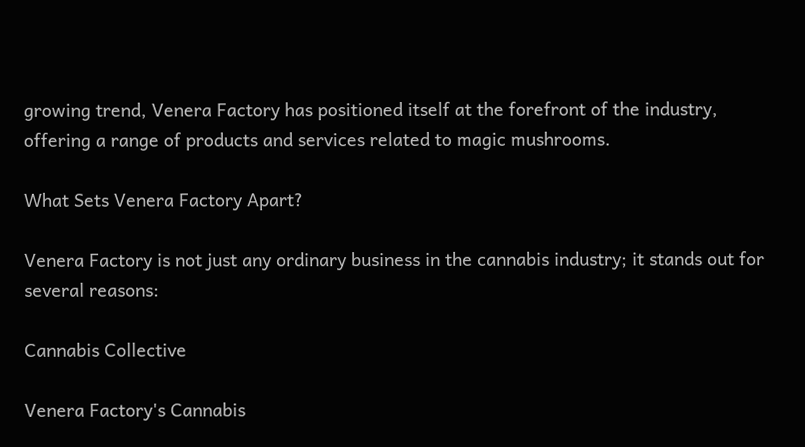growing trend, Venera Factory has positioned itself at the forefront of the industry, offering a range of products and services related to magic mushrooms.

What Sets Venera Factory Apart?

Venera Factory is not just any ordinary business in the cannabis industry; it stands out for several reasons:

Cannabis Collective

Venera Factory's Cannabis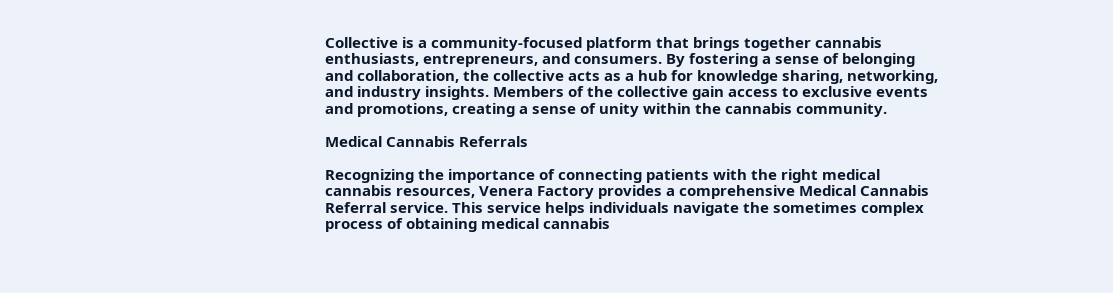Collective is a community-focused platform that brings together cannabis enthusiasts, entrepreneurs, and consumers. By fostering a sense of belonging and collaboration, the collective acts as a hub for knowledge sharing, networking, and industry insights. Members of the collective gain access to exclusive events and promotions, creating a sense of unity within the cannabis community.

Medical Cannabis Referrals

Recognizing the importance of connecting patients with the right medical cannabis resources, Venera Factory provides a comprehensive Medical Cannabis Referral service. This service helps individuals navigate the sometimes complex process of obtaining medical cannabis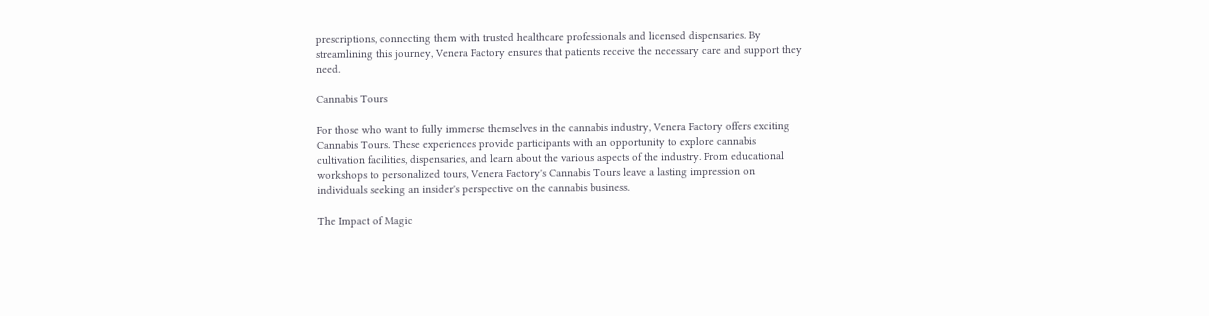prescriptions, connecting them with trusted healthcare professionals and licensed dispensaries. By streamlining this journey, Venera Factory ensures that patients receive the necessary care and support they need.

Cannabis Tours

For those who want to fully immerse themselves in the cannabis industry, Venera Factory offers exciting Cannabis Tours. These experiences provide participants with an opportunity to explore cannabis cultivation facilities, dispensaries, and learn about the various aspects of the industry. From educational workshops to personalized tours, Venera Factory's Cannabis Tours leave a lasting impression on individuals seeking an insider's perspective on the cannabis business.

The Impact of Magic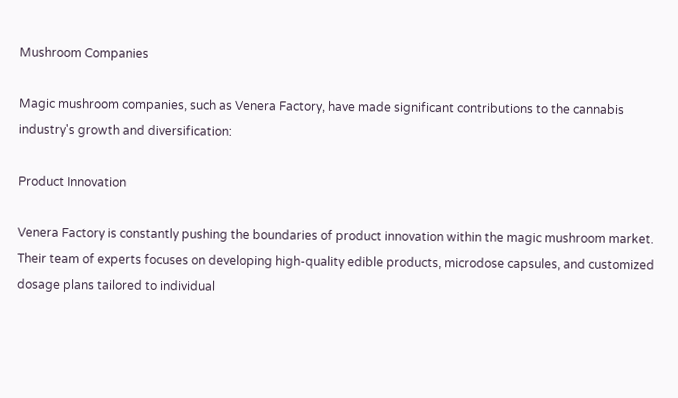Mushroom Companies

Magic mushroom companies, such as Venera Factory, have made significant contributions to the cannabis industry's growth and diversification:

Product Innovation

Venera Factory is constantly pushing the boundaries of product innovation within the magic mushroom market. Their team of experts focuses on developing high-quality edible products, microdose capsules, and customized dosage plans tailored to individual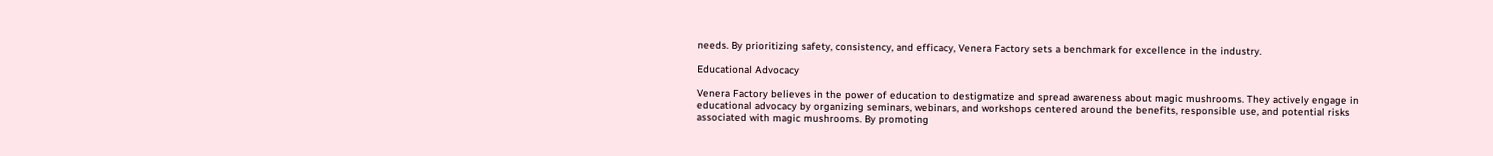needs. By prioritizing safety, consistency, and efficacy, Venera Factory sets a benchmark for excellence in the industry.

Educational Advocacy

Venera Factory believes in the power of education to destigmatize and spread awareness about magic mushrooms. They actively engage in educational advocacy by organizing seminars, webinars, and workshops centered around the benefits, responsible use, and potential risks associated with magic mushrooms. By promoting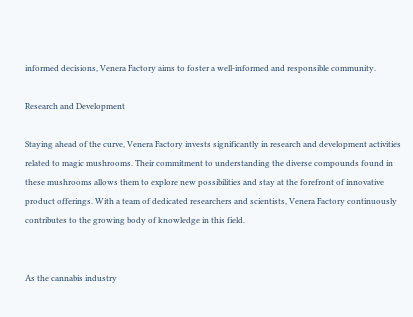informed decisions, Venera Factory aims to foster a well-informed and responsible community.

Research and Development

Staying ahead of the curve, Venera Factory invests significantly in research and development activities related to magic mushrooms. Their commitment to understanding the diverse compounds found in these mushrooms allows them to explore new possibilities and stay at the forefront of innovative product offerings. With a team of dedicated researchers and scientists, Venera Factory continuously contributes to the growing body of knowledge in this field.


As the cannabis industry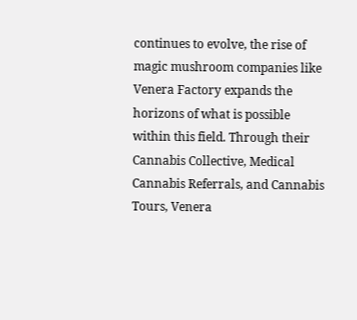continues to evolve, the rise of magic mushroom companies like Venera Factory expands the horizons of what is possible within this field. Through their Cannabis Collective, Medical Cannabis Referrals, and Cannabis Tours, Venera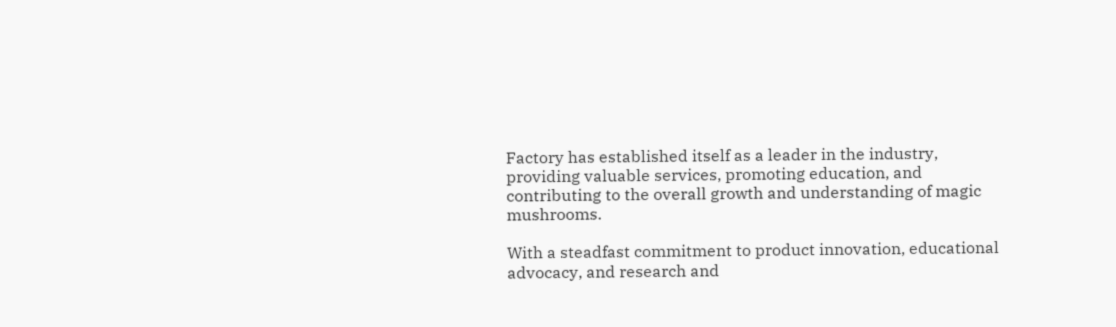Factory has established itself as a leader in the industry, providing valuable services, promoting education, and contributing to the overall growth and understanding of magic mushrooms.

With a steadfast commitment to product innovation, educational advocacy, and research and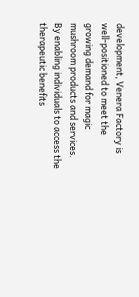development, Venera Factory is well-positioned to meet the growing demand for magic mushroom products and services. By enabling individuals to access the therapeutic benefits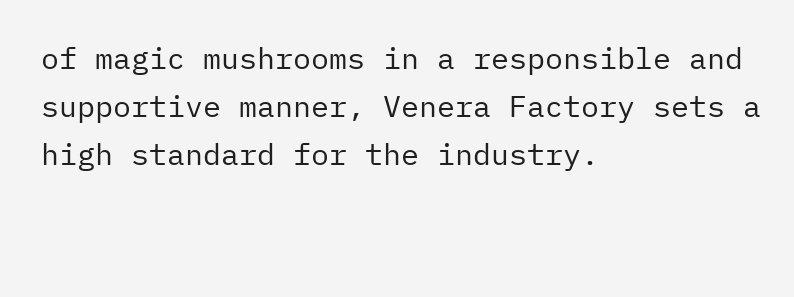of magic mushrooms in a responsible and supportive manner, Venera Factory sets a high standard for the industry.